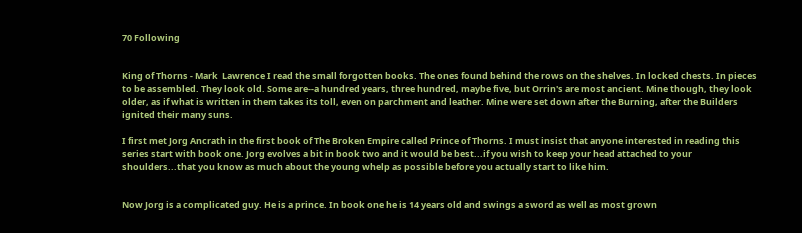70 Following


King of Thorns - Mark  Lawrence I read the small forgotten books. The ones found behind the rows on the shelves. In locked chests. In pieces to be assembled. They look old. Some are--a hundred years, three hundred, maybe five, but Orrin's are most ancient. Mine though, they look older, as if what is written in them takes its toll, even on parchment and leather. Mine were set down after the Burning, after the Builders ignited their many suns.

I first met Jorg Ancrath in the first book of The Broken Empire called Prince of Thorns. I must insist that anyone interested in reading this series start with book one. Jorg evolves a bit in book two and it would be best...if you wish to keep your head attached to your shoulders...that you know as much about the young whelp as possible before you actually start to like him.


Now Jorg is a complicated guy. He is a prince. In book one he is 14 years old and swings a sword as well as most grown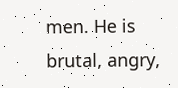men. He is brutal, angry,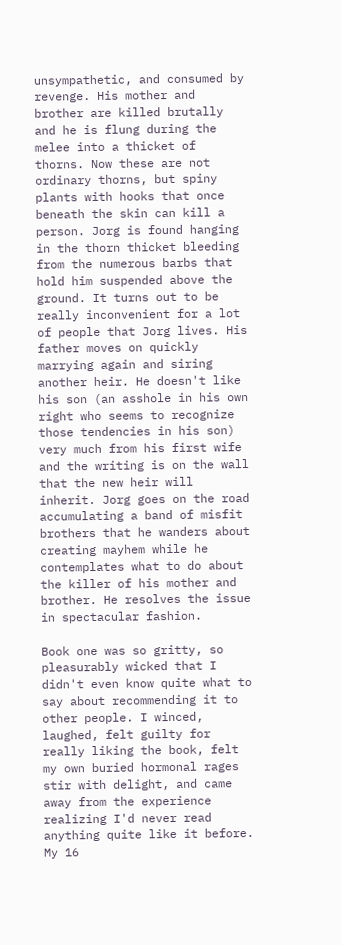unsympathetic, and consumed by revenge. His mother and brother are killed brutally and he is flung during the melee into a thicket of thorns. Now these are not ordinary thorns, but spiny plants with hooks that once beneath the skin can kill a person. Jorg is found hanging in the thorn thicket bleeding from the numerous barbs that hold him suspended above the ground. It turns out to be really inconvenient for a lot of people that Jorg lives. His father moves on quickly marrying again and siring another heir. He doesn't like his son (an asshole in his own right who seems to recognize those tendencies in his son) very much from his first wife and the writing is on the wall that the new heir will inherit. Jorg goes on the road accumulating a band of misfit brothers that he wanders about creating mayhem while he contemplates what to do about the killer of his mother and brother. He resolves the issue in spectacular fashion.

Book one was so gritty, so pleasurably wicked that I didn't even know quite what to say about recommending it to other people. I winced, laughed, felt guilty for really liking the book, felt my own buried hormonal rages stir with delight, and came away from the experience realizing I'd never read anything quite like it before. My 16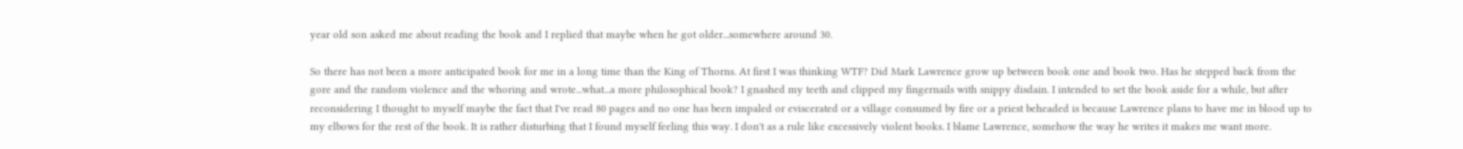year old son asked me about reading the book and I replied that maybe when he got older...somewhere around 30.

So there has not been a more anticipated book for me in a long time than the King of Thorns. At first I was thinking WTF? Did Mark Lawrence grow up between book one and book two. Has he stepped back from the gore and the random violence and the whoring and wrote...what...a more philosophical book? I gnashed my teeth and clipped my fingernails with snippy disdain. I intended to set the book aside for a while, but after reconsidering I thought to myself maybe the fact that I've read 80 pages and no one has been impaled or eviscerated or a village consumed by fire or a priest beheaded is because Lawrence plans to have me in blood up to my elbows for the rest of the book. It is rather disturbing that I found myself feeling this way. I don't as a rule like excessively violent books. I blame Lawrence, somehow the way he writes it makes me want more.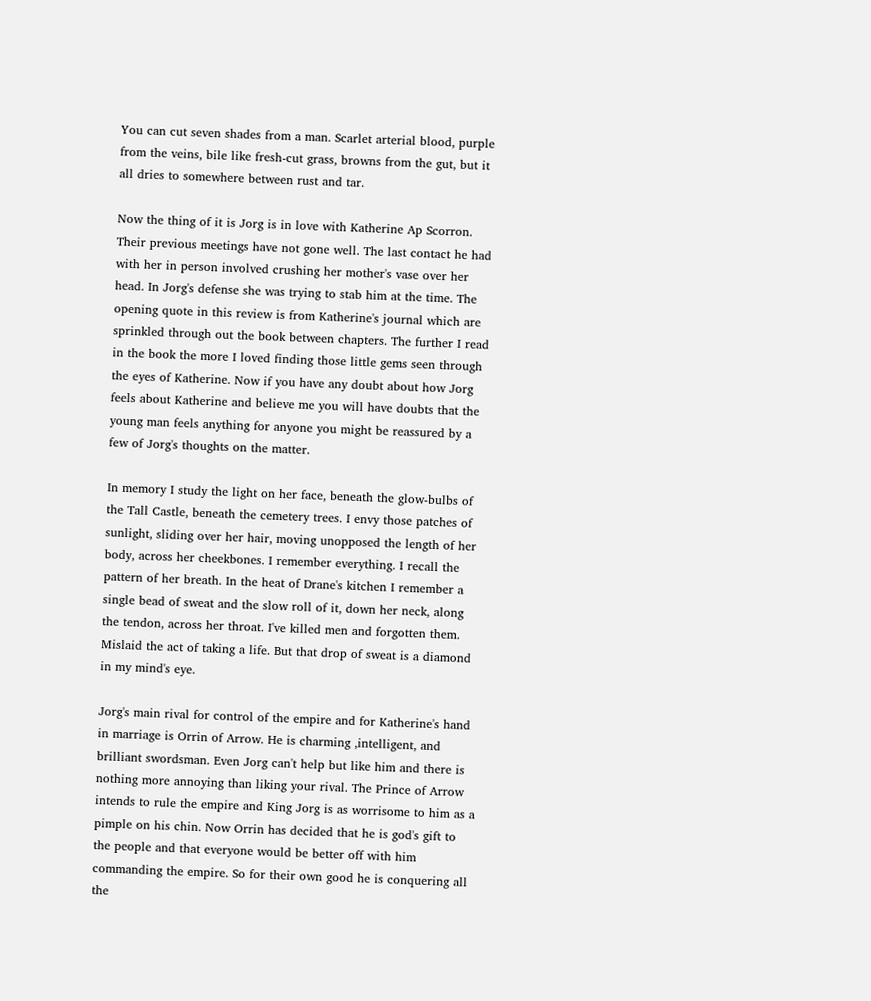You can cut seven shades from a man. Scarlet arterial blood, purple from the veins, bile like fresh-cut grass, browns from the gut, but it all dries to somewhere between rust and tar.

Now the thing of it is Jorg is in love with Katherine Ap Scorron. Their previous meetings have not gone well. The last contact he had with her in person involved crushing her mother's vase over her head. In Jorg's defense she was trying to stab him at the time. The opening quote in this review is from Katherine's journal which are sprinkled through out the book between chapters. The further I read in the book the more I loved finding those little gems seen through the eyes of Katherine. Now if you have any doubt about how Jorg feels about Katherine and believe me you will have doubts that the young man feels anything for anyone you might be reassured by a few of Jorg's thoughts on the matter.

In memory I study the light on her face, beneath the glow-bulbs of the Tall Castle, beneath the cemetery trees. I envy those patches of sunlight, sliding over her hair, moving unopposed the length of her body, across her cheekbones. I remember everything. I recall the pattern of her breath. In the heat of Drane's kitchen I remember a single bead of sweat and the slow roll of it, down her neck, along the tendon, across her throat. I've killed men and forgotten them. Mislaid the act of taking a life. But that drop of sweat is a diamond in my mind's eye.

Jorg's main rival for control of the empire and for Katherine's hand in marriage is Orrin of Arrow. He is charming ,intelligent, and brilliant swordsman. Even Jorg can't help but like him and there is nothing more annoying than liking your rival. The Prince of Arrow intends to rule the empire and King Jorg is as worrisome to him as a pimple on his chin. Now Orrin has decided that he is god's gift to the people and that everyone would be better off with him commanding the empire. So for their own good he is conquering all the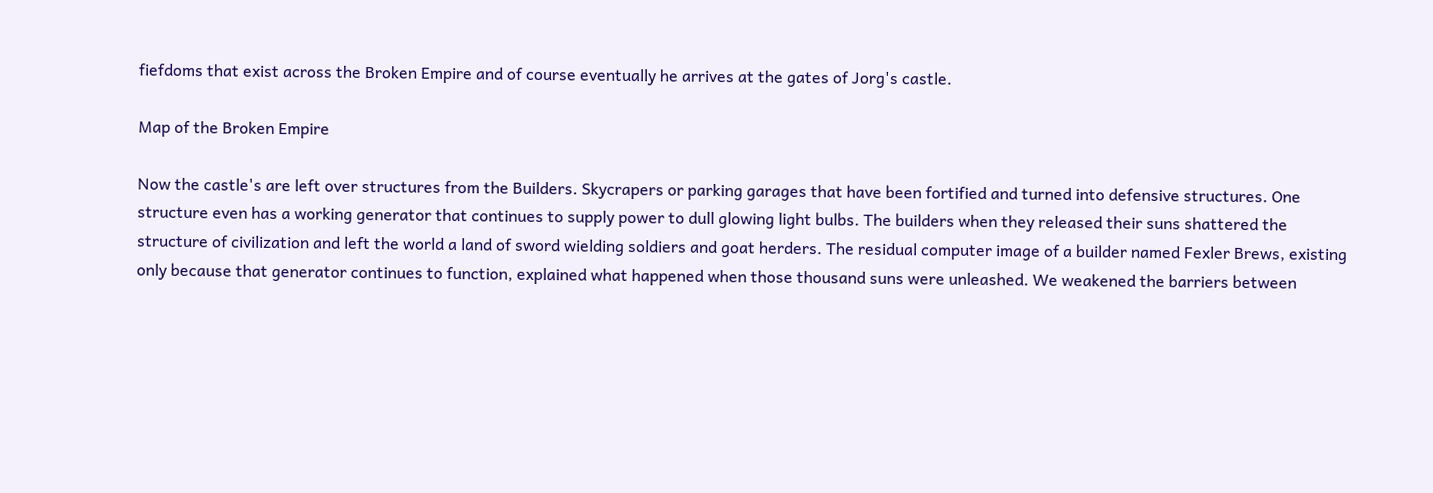fiefdoms that exist across the Broken Empire and of course eventually he arrives at the gates of Jorg's castle.

Map of the Broken Empire

Now the castle's are left over structures from the Builders. Skycrapers or parking garages that have been fortified and turned into defensive structures. One structure even has a working generator that continues to supply power to dull glowing light bulbs. The builders when they released their suns shattered the structure of civilization and left the world a land of sword wielding soldiers and goat herders. The residual computer image of a builder named Fexler Brews, existing only because that generator continues to function, explained what happened when those thousand suns were unleashed. We weakened the barriers between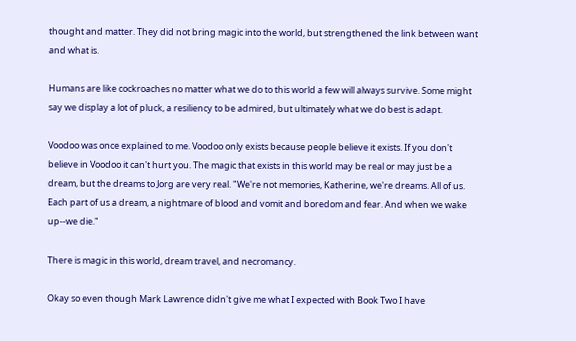thought and matter. They did not bring magic into the world, but strengthened the link between want and what is.

Humans are like cockroaches no matter what we do to this world a few will always survive. Some might say we display a lot of pluck, a resiliency to be admired, but ultimately what we do best is adapt.

Voodoo was once explained to me. Voodoo only exists because people believe it exists. If you don't believe in Voodoo it can't hurt you. The magic that exists in this world may be real or may just be a dream, but the dreams to Jorg are very real. "We're not memories, Katherine, we're dreams. All of us. Each part of us a dream, a nightmare of blood and vomit and boredom and fear. And when we wake up--we die."

There is magic in this world, dream travel, and necromancy.

Okay so even though Mark Lawrence didn't give me what I expected with Book Two I have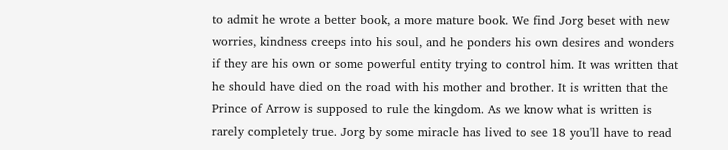to admit he wrote a better book, a more mature book. We find Jorg beset with new worries, kindness creeps into his soul, and he ponders his own desires and wonders if they are his own or some powerful entity trying to control him. It was written that he should have died on the road with his mother and brother. It is written that the Prince of Arrow is supposed to rule the kingdom. As we know what is written is rarely completely true. Jorg by some miracle has lived to see 18 you'll have to read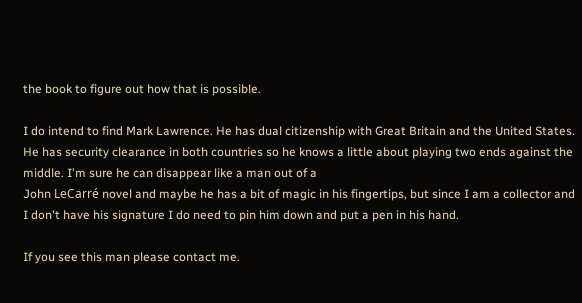the book to figure out how that is possible.

I do intend to find Mark Lawrence. He has dual citizenship with Great Britain and the United States. He has security clearance in both countries so he knows a little about playing two ends against the middle. I'm sure he can disappear like a man out of a
John LeCarré novel and maybe he has a bit of magic in his fingertips, but since I am a collector and I don't have his signature I do need to pin him down and put a pen in his hand.

If you see this man please contact me.